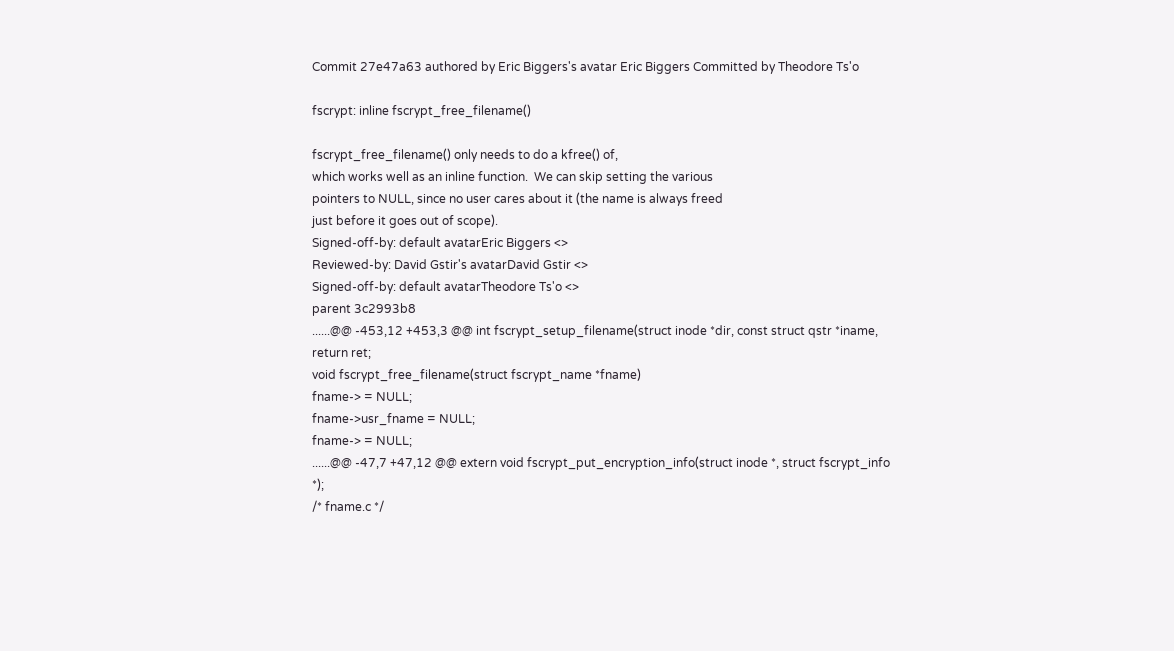Commit 27e47a63 authored by Eric Biggers's avatar Eric Biggers Committed by Theodore Ts'o

fscrypt: inline fscrypt_free_filename()

fscrypt_free_filename() only needs to do a kfree() of,
which works well as an inline function.  We can skip setting the various
pointers to NULL, since no user cares about it (the name is always freed
just before it goes out of scope).
Signed-off-by: default avatarEric Biggers <>
Reviewed-by: David Gstir's avatarDavid Gstir <>
Signed-off-by: default avatarTheodore Ts'o <>
parent 3c2993b8
......@@ -453,12 +453,3 @@ int fscrypt_setup_filename(struct inode *dir, const struct qstr *iname,
return ret;
void fscrypt_free_filename(struct fscrypt_name *fname)
fname-> = NULL;
fname->usr_fname = NULL;
fname-> = NULL;
......@@ -47,7 +47,12 @@ extern void fscrypt_put_encryption_info(struct inode *, struct fscrypt_info *);
/* fname.c */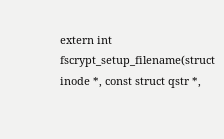extern int fscrypt_setup_filename(struct inode *, const struct qstr *,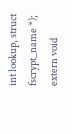int lookup, struct fscrypt_name *);
extern void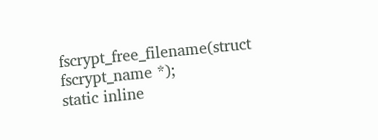fscrypt_free_filename(struct fscrypt_name *);
static inline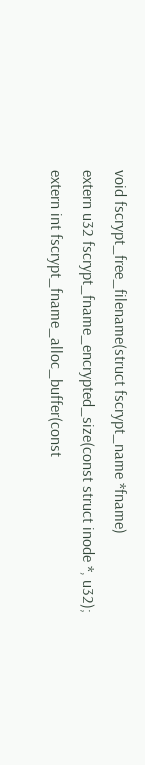void fscrypt_free_filename(struct fscrypt_name *fname)
extern u32 fscrypt_fname_encrypted_size(const struct inode *, u32);
extern int fscrypt_fname_alloc_buffer(const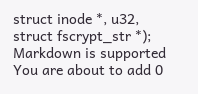struct inode *, u32,
struct fscrypt_str *);
Markdown is supported
You are about to add 0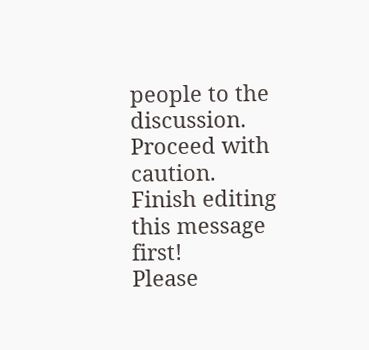people to the discussion. Proceed with caution.
Finish editing this message first!
Please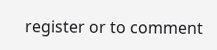register or to comment